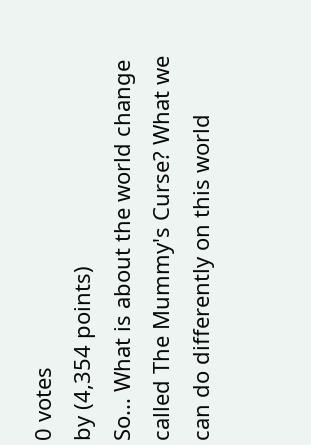0 votes
by (4,354 points)
So... What is about the world change called The Mummy's Curse? What we can do differently on this world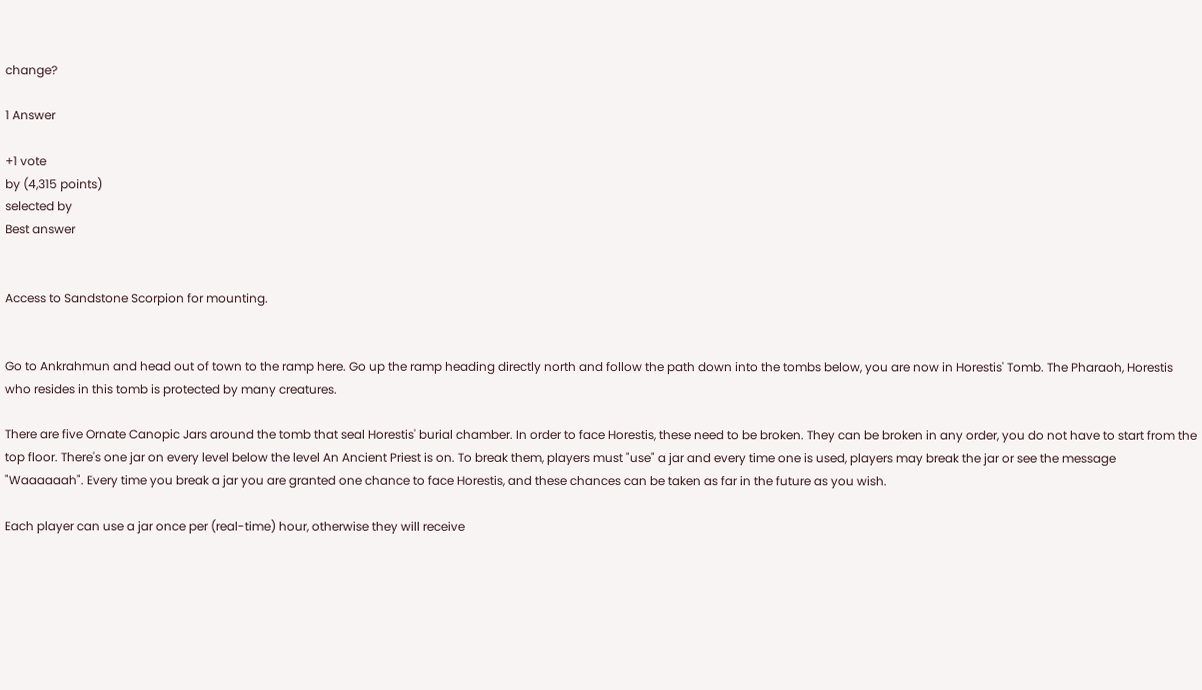change?

1 Answer

+1 vote
by (4,315 points)
selected by
Best answer


Access to Sandstone Scorpion for mounting.


Go to Ankrahmun and head out of town to the ramp here. Go up the ramp heading directly north and follow the path down into the tombs below, you are now in Horestis' Tomb. The Pharaoh, Horestis who resides in this tomb is protected by many creatures.

There are five Ornate Canopic Jars around the tomb that seal Horestis' burial chamber. In order to face Horestis, these need to be broken. They can be broken in any order, you do not have to start from the top floor. There's one jar on every level below the level An Ancient Priest is on. To break them, players must "use" a jar and every time one is used, players may break the jar or see the message "Waaaaaah". Every time you break a jar you are granted one chance to face Horestis, and these chances can be taken as far in the future as you wish.

Each player can use a jar once per (real-time) hour, otherwise they will receive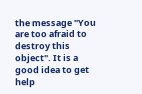the message "You are too afraid to destroy this object". It is a good idea to get help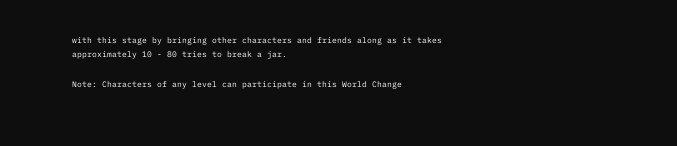with this stage by bringing other characters and friends along as it takes approximately 10 - 80 tries to break a jar.

Note: Characters of any level can participate in this World Change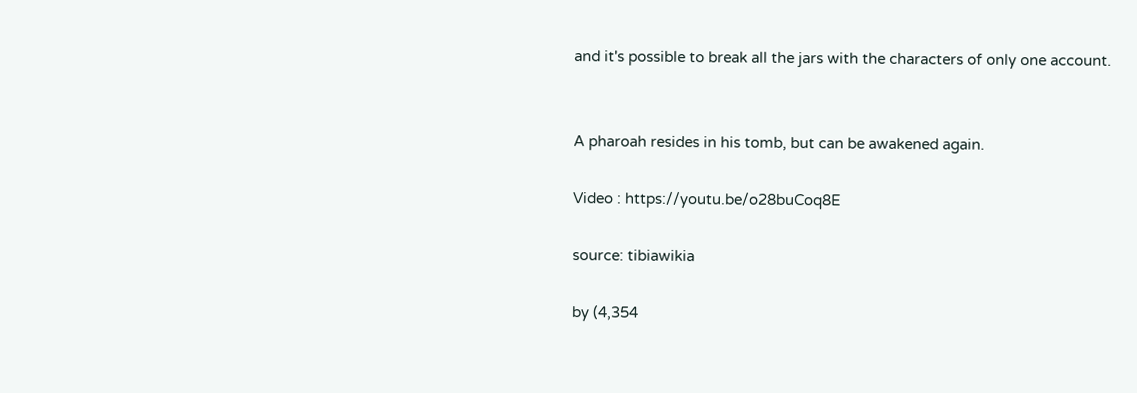and it's possible to break all the jars with the characters of only one account.


A pharoah resides in his tomb, but can be awakened again.

Video : https://youtu.be/o28buCoq8E

source: tibiawikia

by (4,354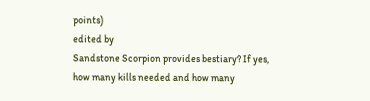points)
edited by
Sandstone Scorpion provides bestiary? If yes, how many kills needed and how many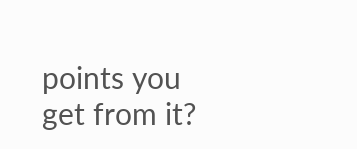points you get from it?